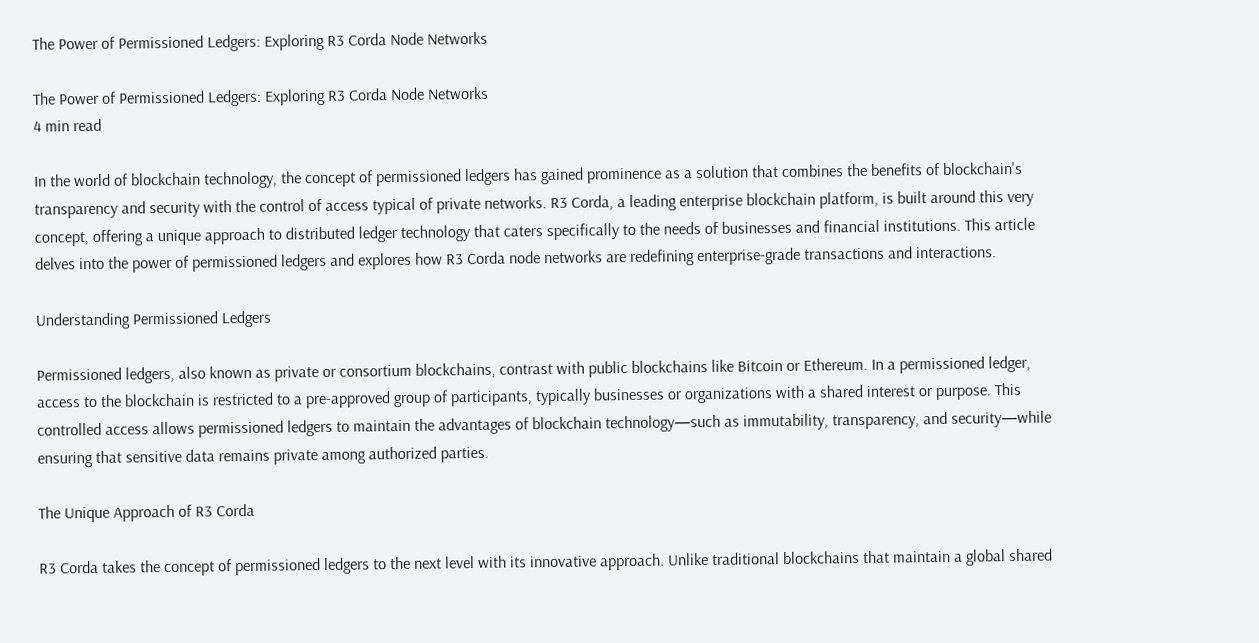The Power of Permissioned Ledgers: Exploring R3 Corda Node Networks

The Power of Permissioned Ledgers: Exploring R3 Corda Node Networks
4 min read

In the world of blockchain technology, the concept of permissioned ledgers has gained prominence as a solution that combines the benefits of blockchain's transparency and security with the control of access typical of private networks. R3 Corda, a leading enterprise blockchain platform, is built around this very concept, offering a unique approach to distributed ledger technology that caters specifically to the needs of businesses and financial institutions. This article delves into the power of permissioned ledgers and explores how R3 Corda node networks are redefining enterprise-grade transactions and interactions.

Understanding Permissioned Ledgers

Permissioned ledgers, also known as private or consortium blockchains, contrast with public blockchains like Bitcoin or Ethereum. In a permissioned ledger, access to the blockchain is restricted to a pre-approved group of participants, typically businesses or organizations with a shared interest or purpose. This controlled access allows permissioned ledgers to maintain the advantages of blockchain technology—such as immutability, transparency, and security—while ensuring that sensitive data remains private among authorized parties.

The Unique Approach of R3 Corda

R3 Corda takes the concept of permissioned ledgers to the next level with its innovative approach. Unlike traditional blockchains that maintain a global shared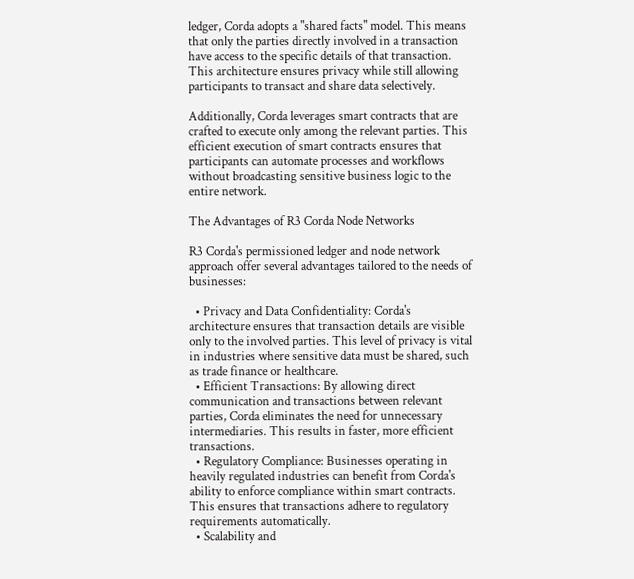ledger, Corda adopts a "shared facts" model. This means that only the parties directly involved in a transaction have access to the specific details of that transaction. This architecture ensures privacy while still allowing participants to transact and share data selectively.

Additionally, Corda leverages smart contracts that are crafted to execute only among the relevant parties. This efficient execution of smart contracts ensures that participants can automate processes and workflows without broadcasting sensitive business logic to the entire network.

The Advantages of R3 Corda Node Networks

R3 Corda's permissioned ledger and node network approach offer several advantages tailored to the needs of businesses:

  • Privacy and Data Confidentiality: Corda's architecture ensures that transaction details are visible only to the involved parties. This level of privacy is vital in industries where sensitive data must be shared, such as trade finance or healthcare.
  • Efficient Transactions: By allowing direct communication and transactions between relevant parties, Corda eliminates the need for unnecessary intermediaries. This results in faster, more efficient transactions.
  • Regulatory Compliance: Businesses operating in heavily regulated industries can benefit from Corda's ability to enforce compliance within smart contracts. This ensures that transactions adhere to regulatory requirements automatically.
  • Scalability and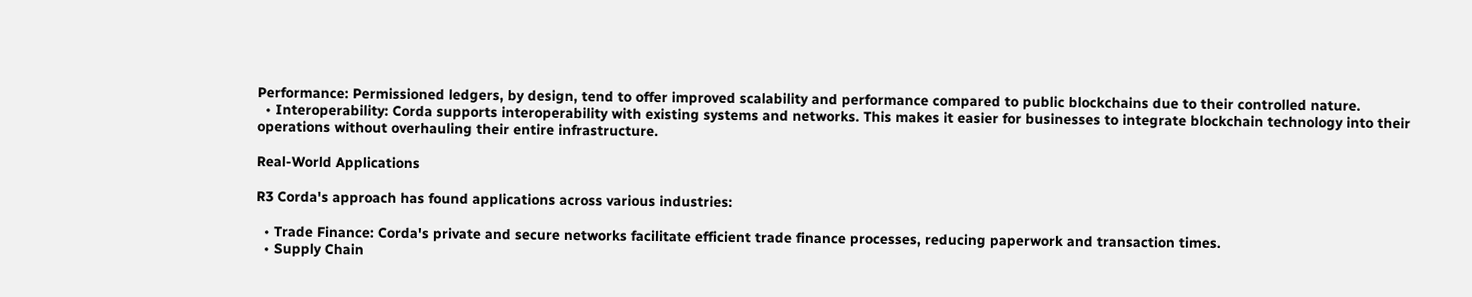Performance: Permissioned ledgers, by design, tend to offer improved scalability and performance compared to public blockchains due to their controlled nature.
  • Interoperability: Corda supports interoperability with existing systems and networks. This makes it easier for businesses to integrate blockchain technology into their operations without overhauling their entire infrastructure.

Real-World Applications

R3 Corda's approach has found applications across various industries:

  • Trade Finance: Corda's private and secure networks facilitate efficient trade finance processes, reducing paperwork and transaction times.
  • Supply Chain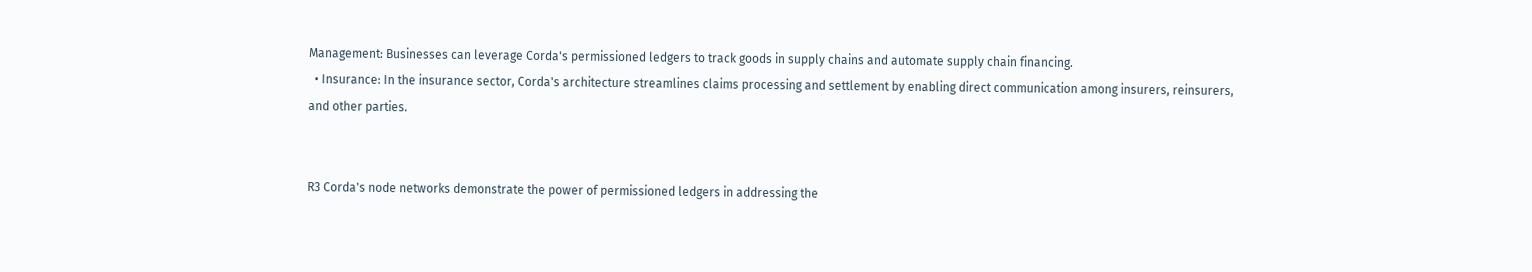Management: Businesses can leverage Corda's permissioned ledgers to track goods in supply chains and automate supply chain financing.
  • Insurance: In the insurance sector, Corda's architecture streamlines claims processing and settlement by enabling direct communication among insurers, reinsurers, and other parties.


R3 Corda's node networks demonstrate the power of permissioned ledgers in addressing the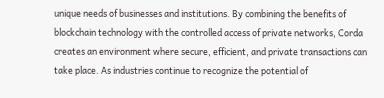unique needs of businesses and institutions. By combining the benefits of blockchain technology with the controlled access of private networks, Corda creates an environment where secure, efficient, and private transactions can take place. As industries continue to recognize the potential of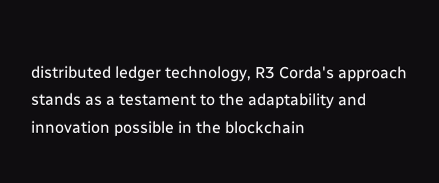distributed ledger technology, R3 Corda's approach stands as a testament to the adaptability and innovation possible in the blockchain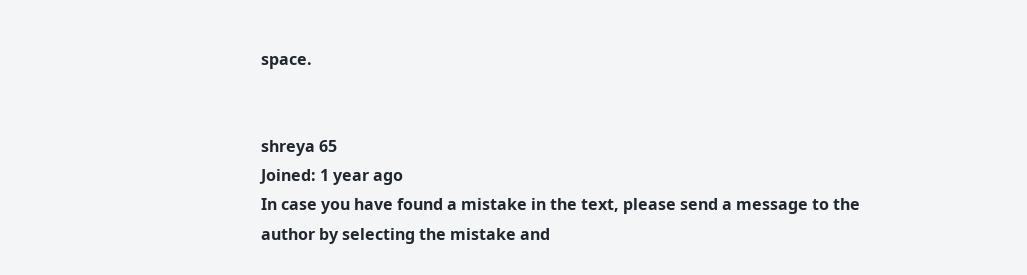space.


shreya 65
Joined: 1 year ago
In case you have found a mistake in the text, please send a message to the author by selecting the mistake and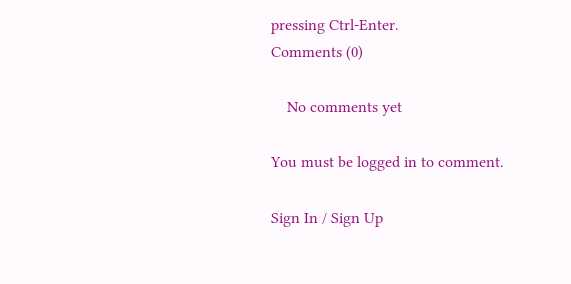pressing Ctrl-Enter.
Comments (0)

    No comments yet

You must be logged in to comment.

Sign In / Sign Up